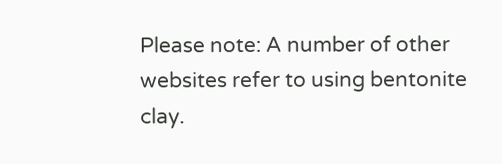Please note: A number of other websites refer to using bentonite clay.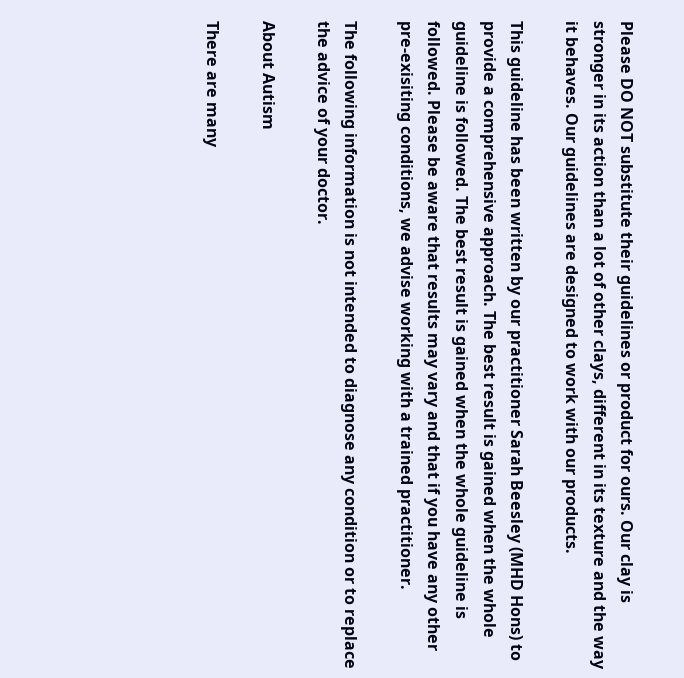Please DO NOT substitute their guidelines or product for ours. Our clay is stronger in its action than a lot of other clays, different in its texture and the way it behaves. Our guidelines are designed to work with our products.

This guideline has been written by our practitioner Sarah Beesley (MHD Hons) to provide a comprehensive approach. The best result is gained when the whole guideline is followed. The best result is gained when the whole guideline is followed. Please be aware that results may vary and that if you have any other  pre-exisiting conditions, we advise working with a trained practitioner.

The following information is not intended to diagnose any condition or to replace the advice of your doctor.

About Autism

There are many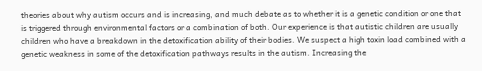theories about why autism occurs and is increasing, and much debate as to whether it is a genetic condition or one that is triggered through environmental factors or a combination of both. Our experience is that autistic children are usually children who have a breakdown in the detoxification ability of their bodies. We suspect a high toxin load combined with a genetic weakness in some of the detoxification pathways results in the autism. Increasing the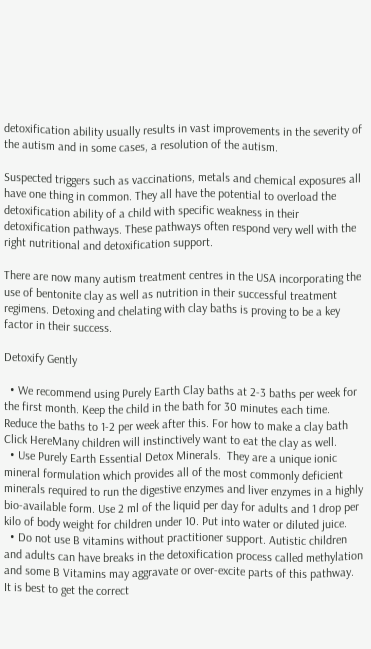detoxification ability usually results in vast improvements in the severity of the autism and in some cases, a resolution of the autism.

Suspected triggers such as vaccinations, metals and chemical exposures all have one thing in common. They all have the potential to overload the detoxification ability of a child with specific weakness in their detoxification pathways. These pathways often respond very well with the right nutritional and detoxification support.

There are now many autism treatment centres in the USA incorporating the use of bentonite clay as well as nutrition in their successful treatment regimens. Detoxing and chelating with clay baths is proving to be a key factor in their success.

Detoxify Gently

  • We recommend using Purely Earth Clay baths at 2-3 baths per week for the first month. Keep the child in the bath for 30 minutes each time. Reduce the baths to 1-2 per week after this. For how to make a clay bath Click HereMany children will instinctively want to eat the clay as well.
  • Use Purely Earth Essential Detox Minerals.  They are a unique ionic mineral formulation which provides all of the most commonly deficient minerals required to run the digestive enzymes and liver enzymes in a highly bio-available form. Use 2 ml of the liquid per day for adults and 1 drop per kilo of body weight for children under 10. Put into water or diluted juice.
  • Do not use B vitamins without practitioner support. Autistic children and adults can have breaks in the detoxification process called methylation and some B Vitamins may aggravate or over-excite parts of this pathway.  It is best to get the correct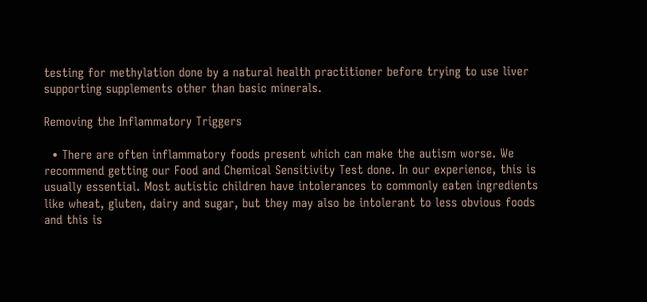testing for methylation done by a natural health practitioner before trying to use liver supporting supplements other than basic minerals.

Removing the Inflammatory Triggers

  • There are often inflammatory foods present which can make the autism worse. We recommend getting our Food and Chemical Sensitivity Test done. In our experience, this is usually essential. Most autistic children have intolerances to commonly eaten ingredients like wheat, gluten, dairy and sugar, but they may also be intolerant to less obvious foods and this is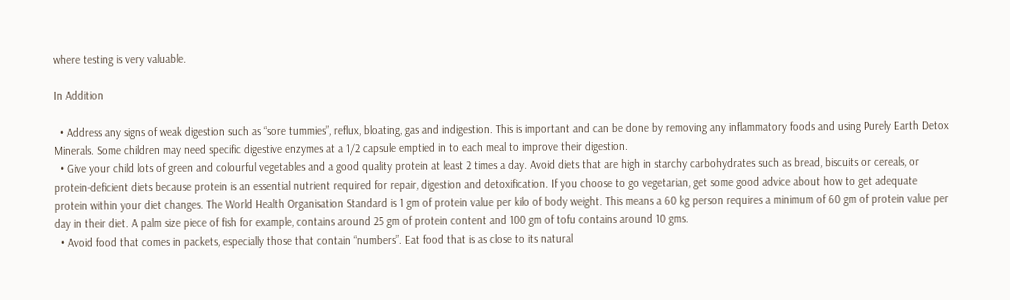where testing is very valuable.

In Addition

  • Address any signs of weak digestion such as “sore tummies”, reflux, bloating, gas and indigestion. This is important and can be done by removing any inflammatory foods and using Purely Earth Detox Minerals. Some children may need specific digestive enzymes at a 1/2 capsule emptied in to each meal to improve their digestion.
  • Give your child lots of green and colourful vegetables and a good quality protein at least 2 times a day. Avoid diets that are high in starchy carbohydrates such as bread, biscuits or cereals, or protein-deficient diets because protein is an essential nutrient required for repair, digestion and detoxification. If you choose to go vegetarian, get some good advice about how to get adequate protein within your diet changes. The World Health Organisation Standard is 1 gm of protein value per kilo of body weight. This means a 60 kg person requires a minimum of 60 gm of protein value per day in their diet. A palm size piece of fish for example, contains around 25 gm of protein content and 100 gm of tofu contains around 10 gms.
  • Avoid food that comes in packets, especially those that contain “numbers”. Eat food that is as close to its natural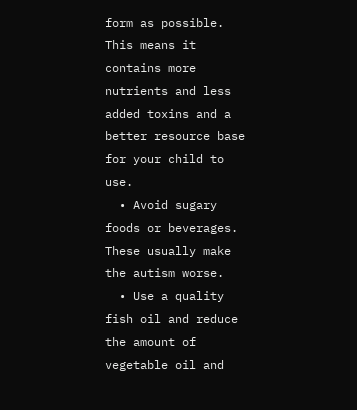form as possible. This means it contains more nutrients and less added toxins and a better resource base for your child to use.
  • Avoid sugary foods or beverages. These usually make the autism worse.
  • Use a quality fish oil and reduce the amount of vegetable oil and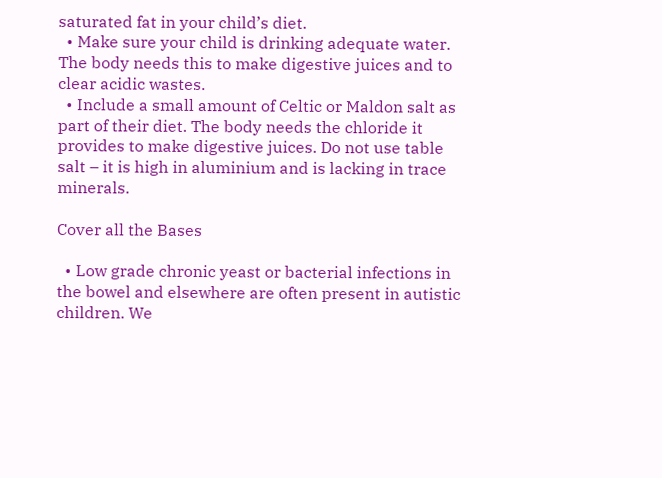saturated fat in your child’s diet.
  • Make sure your child is drinking adequate water. The body needs this to make digestive juices and to clear acidic wastes.
  • Include a small amount of Celtic or Maldon salt as part of their diet. The body needs the chloride it provides to make digestive juices. Do not use table salt – it is high in aluminium and is lacking in trace minerals.

Cover all the Bases

  • Low grade chronic yeast or bacterial infections in the bowel and elsewhere are often present in autistic children. We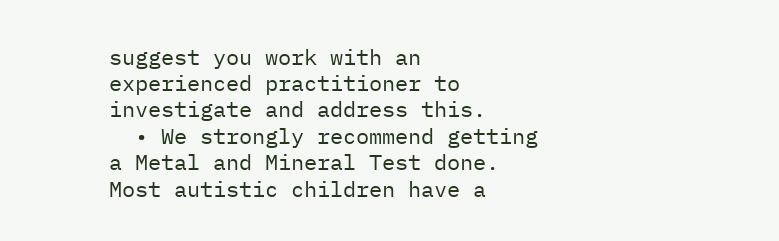suggest you work with an experienced practitioner to investigate and address this.
  • We strongly recommend getting a Metal and Mineral Test done. Most autistic children have a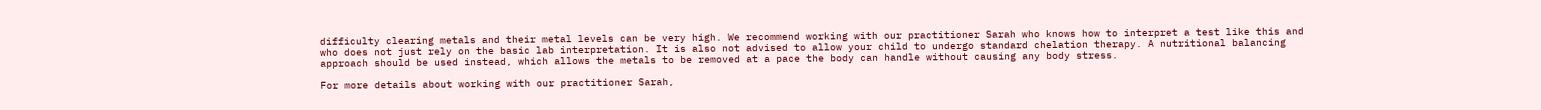difficulty clearing metals and their metal levels can be very high. We recommend working with our practitioner Sarah who knows how to interpret a test like this and who does not just rely on the basic lab interpretation. It is also not advised to allow your child to undergo standard chelation therapy. A nutritional balancing approach should be used instead, which allows the metals to be removed at a pace the body can handle without causing any body stress.

For more details about working with our practitioner Sarah,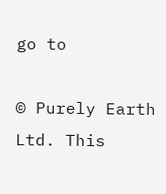go to

© Purely Earth Ltd. This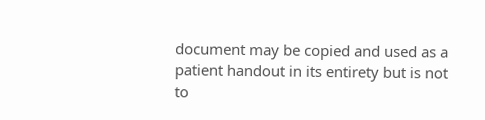document may be copied and used as a patient handout in its entirety but is not to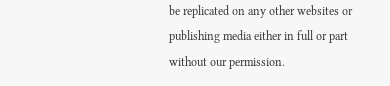be replicated on any other websites or publishing media either in full or part without our permission.